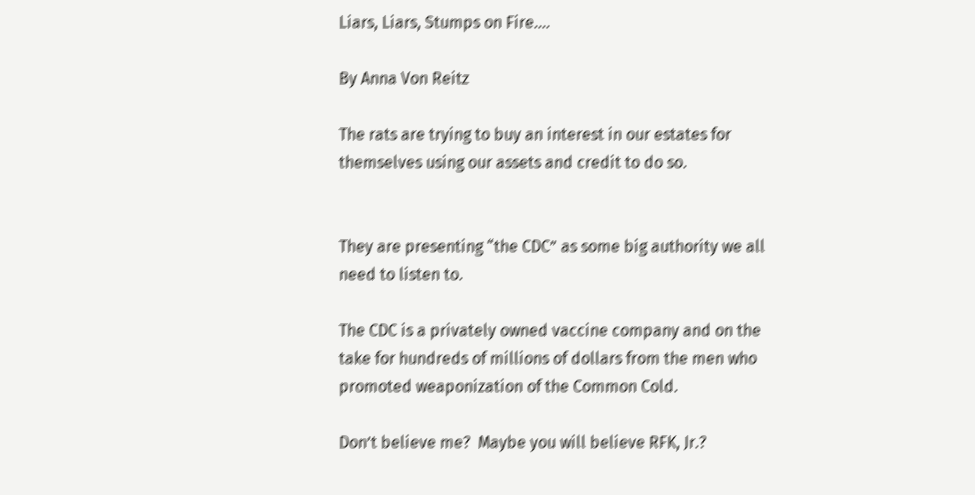Liars, Liars, Stumps on Fire….

By Anna Von Reitz

The rats are trying to buy an interest in our estates for themselves using our assets and credit to do so.


They are presenting “the CDC” as some big authority we all need to listen to.

The CDC is a privately owned vaccine company and on the take for hundreds of millions of dollars from the men who promoted weaponization of the Common Cold.

Don’t believe me?  Maybe you will believe RFK, Jr.?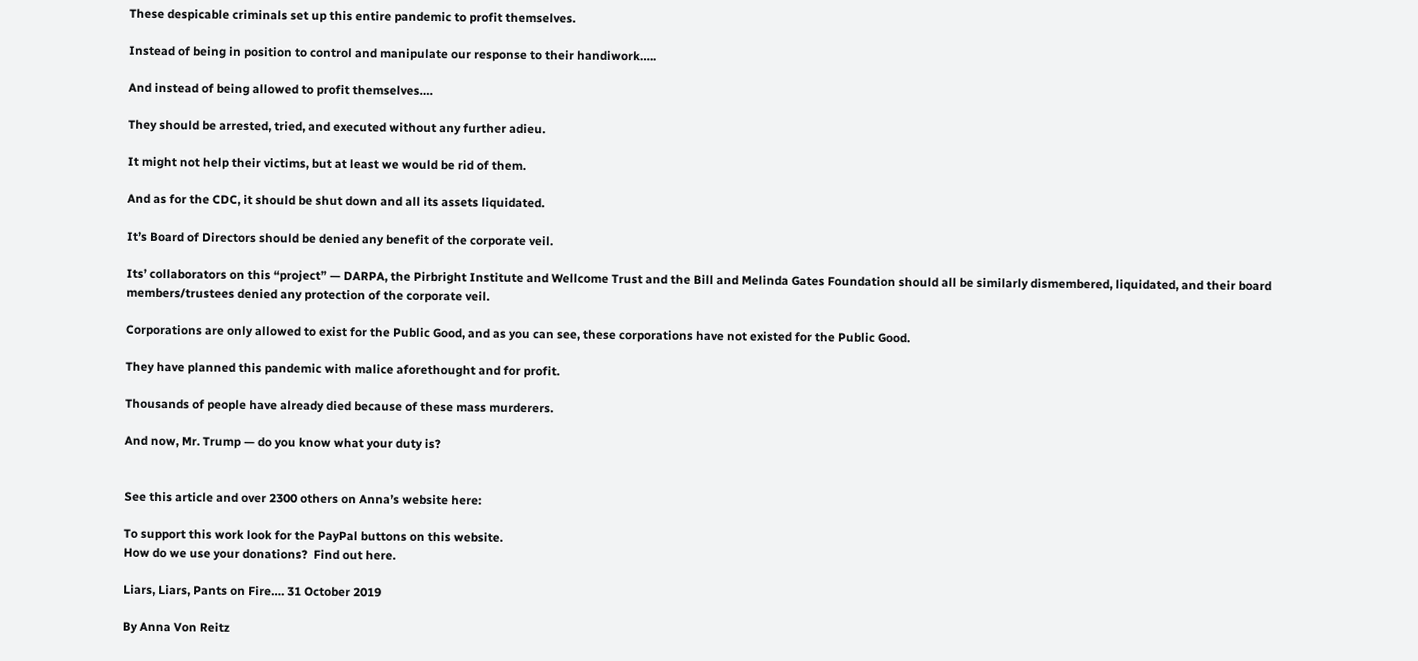These despicable criminals set up this entire pandemic to profit themselves.

Instead of being in position to control and manipulate our response to their handiwork…..

And instead of being allowed to profit themselves….

They should be arrested, tried, and executed without any further adieu.

It might not help their victims, but at least we would be rid of them.

And as for the CDC, it should be shut down and all its assets liquidated.

It’s Board of Directors should be denied any benefit of the corporate veil.

Its’ collaborators on this “project” — DARPA, the Pirbright Institute and Wellcome Trust and the Bill and Melinda Gates Foundation should all be similarly dismembered, liquidated, and their board members/trustees denied any protection of the corporate veil.

Corporations are only allowed to exist for the Public Good, and as you can see, these corporations have not existed for the Public Good.

They have planned this pandemic with malice aforethought and for profit.

Thousands of people have already died because of these mass murderers.

And now, Mr. Trump — do you know what your duty is?


See this article and over 2300 others on Anna’s website here:

To support this work look for the PayPal buttons on this website.
How do we use your donations?  Find out here.

Liars, Liars, Pants on Fire…. 31 October 2019

By Anna Von Reitz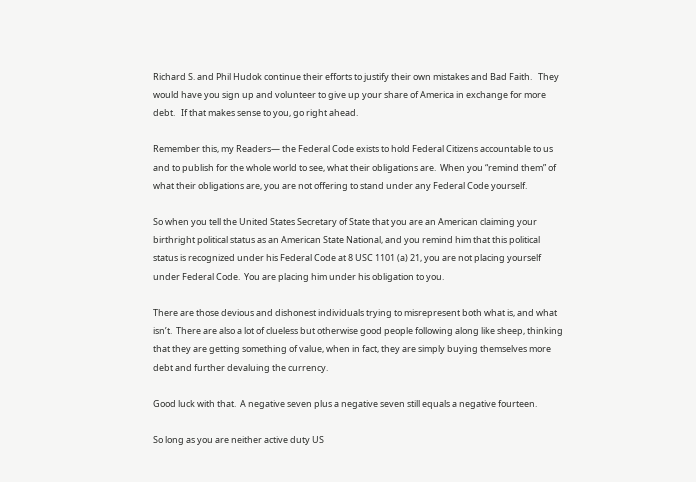Richard S. and Phil Hudok continue their efforts to justify their own mistakes and Bad Faith.   They would have you sign up and volunteer to give up your share of America in exchange for more debt.   If that makes sense to you, go right ahead.

Remember this, my Readers— the Federal Code exists to hold Federal Citizens accountable to us and to publish for the whole world to see, what their obligations are.  When you “remind them” of what their obligations are, you are not offering to stand under any Federal Code yourself.

So when you tell the United States Secretary of State that you are an American claiming your birthright political status as an American State National, and you remind him that this political status is recognized under his Federal Code at 8 USC 1101 (a) 21, you are not placing yourself under Federal Code.  You are placing him under his obligation to you.

There are those devious and dishonest individuals trying to misrepresent both what is, and what isn’t.  There are also a lot of clueless but otherwise good people following along like sheep, thinking that they are getting something of value, when in fact, they are simply buying themselves more debt and further devaluing the currency.

Good luck with that.  A negative seven plus a negative seven still equals a negative fourteen.

So long as you are neither active duty US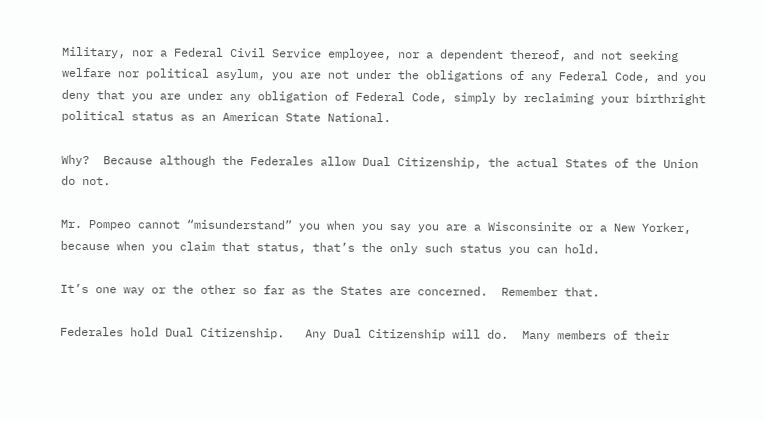Military, nor a Federal Civil Service employee, nor a dependent thereof, and not seeking welfare nor political asylum, you are not under the obligations of any Federal Code, and you deny that you are under any obligation of Federal Code, simply by reclaiming your birthright political status as an American State National.

Why?  Because although the Federales allow Dual Citizenship, the actual States of the Union do not.

Mr. Pompeo cannot “misunderstand” you when you say you are a Wisconsinite or a New Yorker, because when you claim that status, that’s the only such status you can hold.

It’s one way or the other so far as the States are concerned.  Remember that.

Federales hold Dual Citizenship.   Any Dual Citizenship will do.  Many members of their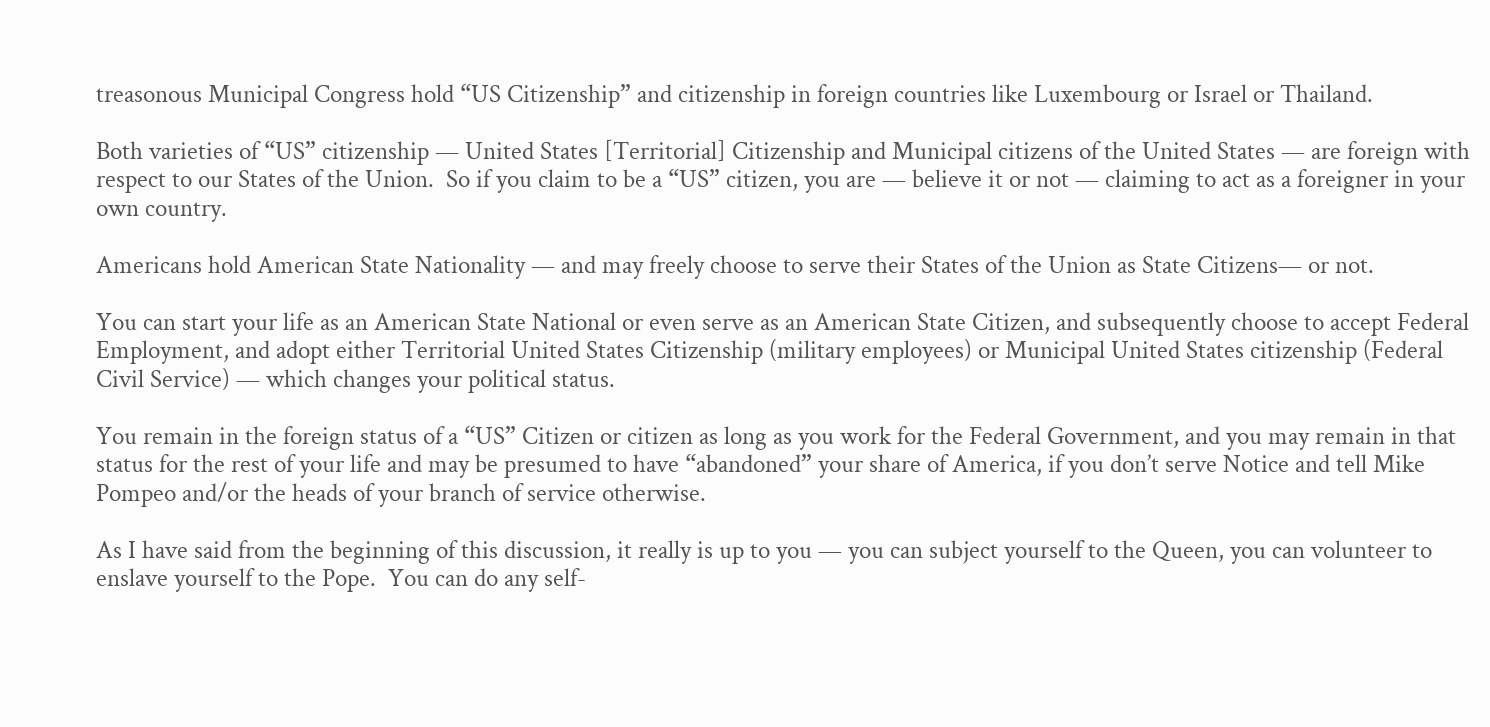treasonous Municipal Congress hold “US Citizenship” and citizenship in foreign countries like Luxembourg or Israel or Thailand.

Both varieties of “US” citizenship — United States [Territorial] Citizenship and Municipal citizens of the United States — are foreign with respect to our States of the Union.  So if you claim to be a “US” citizen, you are — believe it or not — claiming to act as a foreigner in your own country.

Americans hold American State Nationality — and may freely choose to serve their States of the Union as State Citizens— or not.

You can start your life as an American State National or even serve as an American State Citizen, and subsequently choose to accept Federal Employment, and adopt either Territorial United States Citizenship (military employees) or Municipal United States citizenship (Federal Civil Service) — which changes your political status.

You remain in the foreign status of a “US” Citizen or citizen as long as you work for the Federal Government, and you may remain in that status for the rest of your life and may be presumed to have “abandoned” your share of America, if you don’t serve Notice and tell Mike Pompeo and/or the heads of your branch of service otherwise.

As I have said from the beginning of this discussion, it really is up to you — you can subject yourself to the Queen, you can volunteer to enslave yourself to the Pope.  You can do any self-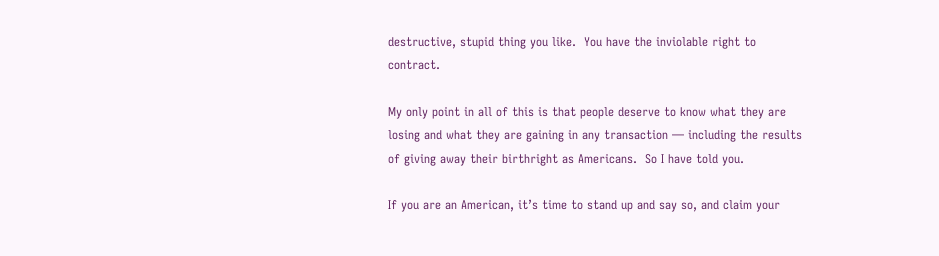destructive, stupid thing you like.  You have the inviolable right to contract.

My only point in all of this is that people deserve to know what they are losing and what they are gaining in any transaction — including the results of giving away their birthright as Americans.  So I have told you.

If you are an American, it’s time to stand up and say so, and claim your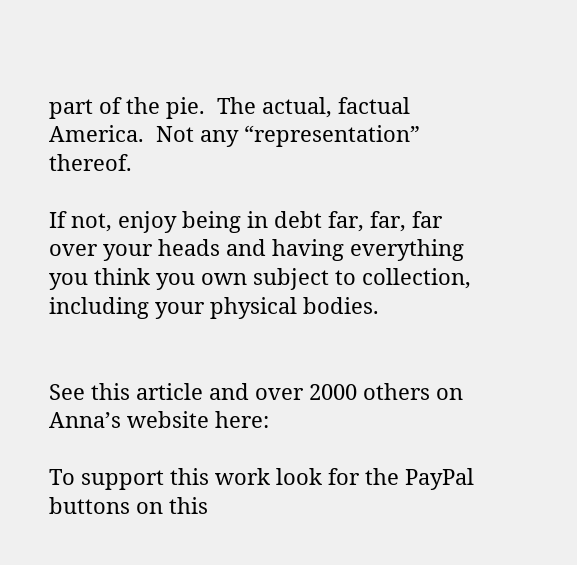part of the pie.  The actual, factual America.  Not any “representation” thereof.

If not, enjoy being in debt far, far, far over your heads and having everything you think you own subject to collection, including your physical bodies.


See this article and over 2000 others on Anna’s website here:

To support this work look for the PayPal buttons on this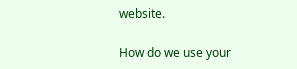website.

How do we use your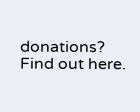donations?  Find out here.